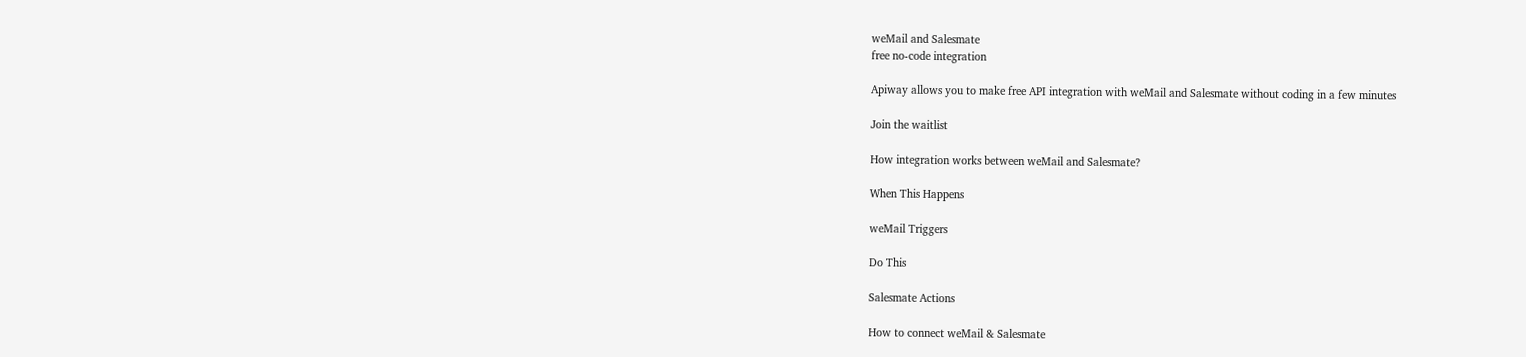weMail and Salesmate
free no-code integration

Apiway allows you to make free API integration with weMail and Salesmate without coding in a few minutes

Join the waitlist

How integration works between weMail and Salesmate?

When This Happens

weMail Triggers

Do This

Salesmate Actions

How to connect weMail & Salesmate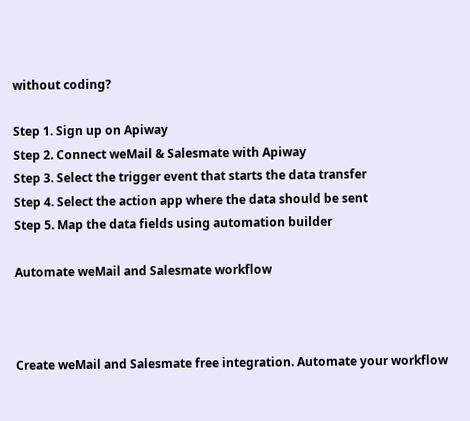without coding?

Step 1. Sign up on Apiway
Step 2. Connect weMail & Salesmate with Apiway
Step 3. Select the trigger event that starts the data transfer
Step 4. Select the action app where the data should be sent
Step 5. Map the data fields using automation builder

Automate weMail and Salesmate workflow



Create weMail and Salesmate free integration. Automate your workflow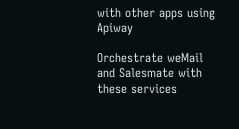with other apps using Apiway

Orchestrate weMail and Salesmate with these services